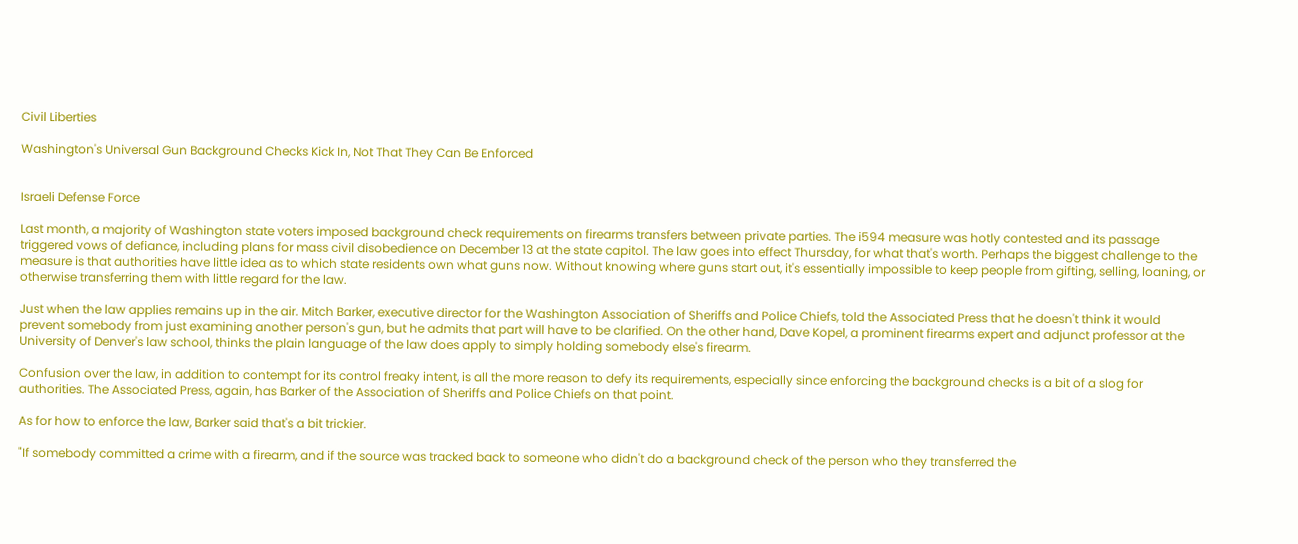Civil Liberties

Washington's Universal Gun Background Checks Kick In, Not That They Can Be Enforced


Israeli Defense Force

Last month, a majority of Washington state voters imposed background check requirements on firearms transfers between private parties. The i594 measure was hotly contested and its passage triggered vows of defiance, including plans for mass civil disobedience on December 13 at the state capitol. The law goes into effect Thursday, for what that's worth. Perhaps the biggest challenge to the measure is that authorities have little idea as to which state residents own what guns now. Without knowing where guns start out, it's essentially impossible to keep people from gifting, selling, loaning, or otherwise transferring them with little regard for the law.

Just when the law applies remains up in the air. Mitch Barker, executive director for the Washington Association of Sheriffs and Police Chiefs, told the Associated Press that he doesn't think it would prevent somebody from just examining another person's gun, but he admits that part will have to be clarified. On the other hand, Dave Kopel, a prominent firearms expert and adjunct professor at the University of Denver's law school, thinks the plain language of the law does apply to simply holding somebody else's firearm.

Confusion over the law, in addition to contempt for its control freaky intent, is all the more reason to defy its requirements, especially since enforcing the background checks is a bit of a slog for authorities. The Associated Press, again, has Barker of the Association of Sheriffs and Police Chiefs on that point.

As for how to enforce the law, Barker said that's a bit trickier.

"If somebody committed a crime with a firearm, and if the source was tracked back to someone who didn't do a background check of the person who they transferred the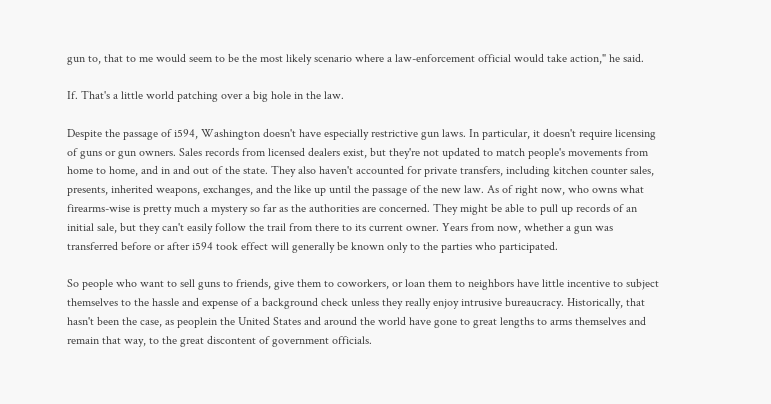gun to, that to me would seem to be the most likely scenario where a law-enforcement official would take action," he said.

If. That's a little world patching over a big hole in the law.

Despite the passage of i594, Washington doesn't have especially restrictive gun laws. In particular, it doesn't require licensing of guns or gun owners. Sales records from licensed dealers exist, but they're not updated to match people's movements from home to home, and in and out of the state. They also haven't accounted for private transfers, including kitchen counter sales, presents, inherited weapons, exchanges, and the like up until the passage of the new law. As of right now, who owns what firearms-wise is pretty much a mystery so far as the authorities are concerned. They might be able to pull up records of an initial sale, but they can't easily follow the trail from there to its current owner. Years from now, whether a gun was transferred before or after i594 took effect will generally be known only to the parties who participated.

So people who want to sell guns to friends, give them to coworkers, or loan them to neighbors have little incentive to subject themselves to the hassle and expense of a background check unless they really enjoy intrusive bureaucracy. Historically, that hasn't been the case, as peoplein the United States and around the world have gone to great lengths to arms themselves and remain that way, to the great discontent of government officials.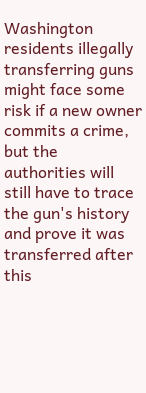Washington residents illegally transferring guns might face some risk if a new owner commits a crime, but the authorities will still have to trace the gun's history and prove it was transferred after this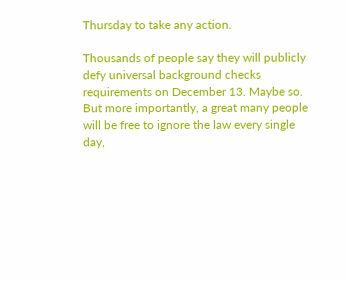Thursday to take any action.

Thousands of people say they will publicly defy universal background checks requirements on December 13. Maybe so. But more importantly, a great many people will be free to ignore the law every single day,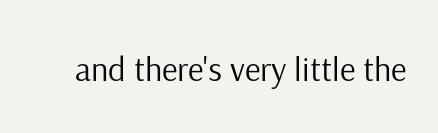and there's very little the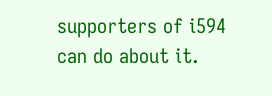supporters of i594 can do about it.